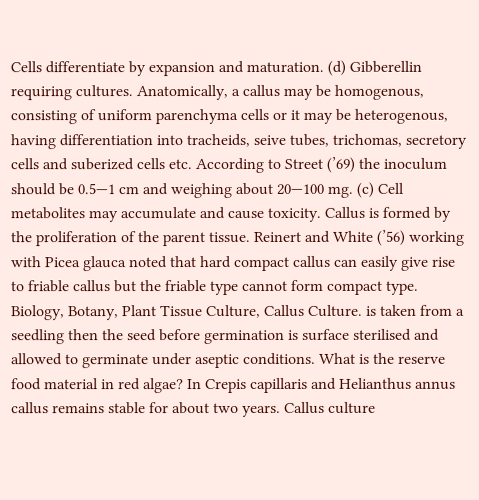Cells differentiate by expansion and maturation. (d) Gibberellin requiring cultures. Anatomically, a callus may be homogenous, consisting of uniform parenchyma cells or it may be heterogenous, having differentiation into tracheids, seive tubes, trichomas, secretory cells and suberized cells etc. According to Street (’69) the inoculum should be 0.5—1 cm and weighing about 20—100 mg. (c) Cell metabolites may accumulate and cause toxicity. Callus is formed by the proliferation of the parent tissue. Reinert and White (’56) working with Picea glauca noted that hard compact callus can easily give rise to friable callus but the friable type cannot form compact type. Biology, Botany, Plant Tissue Culture, Callus Culture. is taken from a seedling then the seed before germination is surface sterilised and allowed to germinate under aseptic conditions. What is the reserve food material in red algae? In Crepis capillaris and Helianthus annus callus remains stable for about two years. Callus culture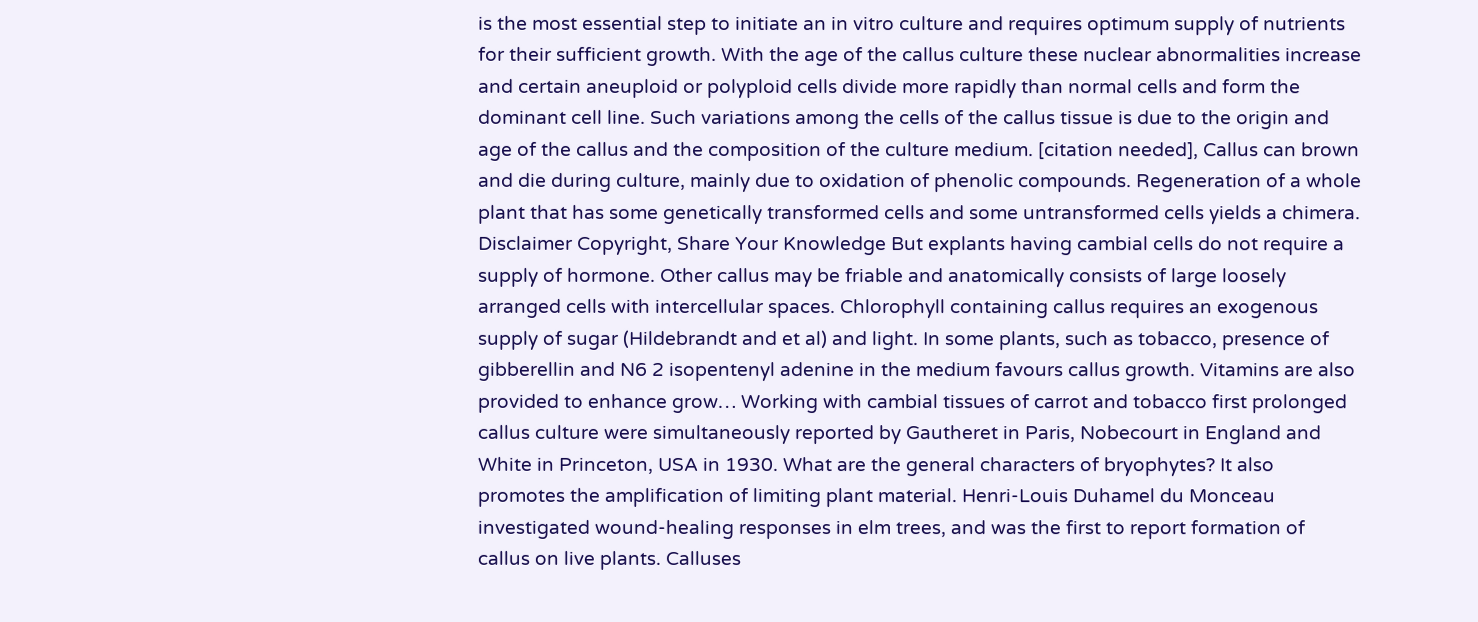is the most essential step to initiate an in vitro culture and requires optimum supply of nutrients for their sufficient growth. With the age of the callus culture these nuclear abnormalities increase and certain aneuploid or polyploid cells divide more rapidly than normal cells and form the dominant cell line. Such variations among the cells of the callus tissue is due to the origin and age of the callus and the composition of the culture medium. [citation needed], Callus can brown and die during culture, mainly due to oxidation of phenolic compounds. Regeneration of a whole plant that has some genetically transformed cells and some untransformed cells yields a chimera. Disclaimer Copyright, Share Your Knowledge But explants having cambial cells do not require a supply of hormone. Other callus may be friable and anatomically consists of large loosely arranged cells with intercellular spaces. Chlorophyll containing callus requires an exogenous supply of sugar (Hildebrandt and et al) and light. In some plants, such as tobacco, presence of gibberellin and N6 2 isopentenyl adenine in the medium favours callus growth. Vitamins are also provided to enhance grow… Working with cambial tissues of carrot and tobacco first prolonged callus culture were simultaneously reported by Gautheret in Paris, Nobecourt in England and White in Princeton, USA in 1930. What are the general characters of bryophytes? It also promotes the amplification of limiting plant material. Henri-Louis Duhamel du Monceau investigated wound-healing responses in elm trees, and was the first to report formation of callus on live plants. Calluses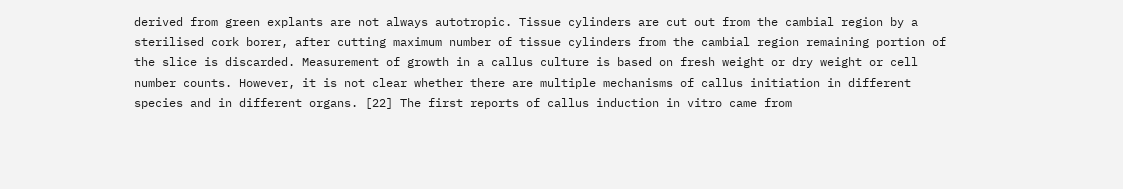derived from green explants are not always autotropic. Tissue cylinders are cut out from the cambial region by a sterilised cork borer, after cutting maximum number of tissue cylinders from the cambial region remaining portion of the slice is discarded. Measurement of growth in a callus culture is based on fresh weight or dry weight or cell number counts. However, it is not clear whether there are multiple mechanisms of callus initiation in different species and in different organs. [22] The first reports of callus induction in vitro came from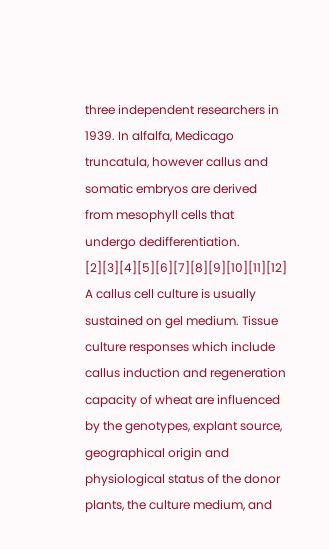three independent researchers in 1939. In alfalfa, Medicago truncatula, however callus and somatic embryos are derived from mesophyll cells that undergo dedifferentiation. [2][3][4][5][6][7][8][9][10][11][12] A callus cell culture is usually sustained on gel medium. Tissue culture responses which include callus induction and regeneration capacity of wheat are influenced by the genotypes, explant source, geographical origin and physiological status of the donor plants, the culture medium, and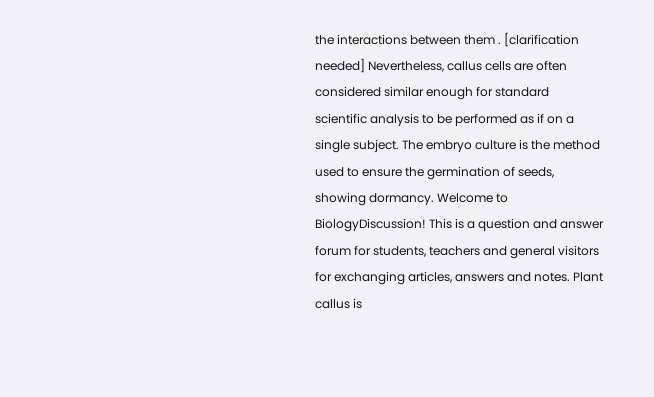the interactions between them . [clarification needed] Nevertheless, callus cells are often considered similar enough for standard scientific analysis to be performed as if on a single subject. The embryo culture is the method used to ensure the germination of seeds, showing dormancy. Welcome to BiologyDiscussion! This is a question and answer forum for students, teachers and general visitors for exchanging articles, answers and notes. Plant callus is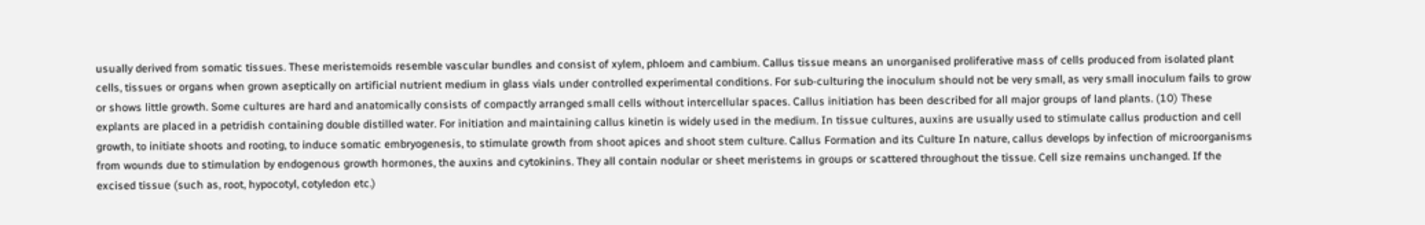usually derived from somatic tissues. These meristemoids resemble vascular bundles and consist of xylem, phloem and cambium. Callus tissue means an unorganised proliferative mass of cells produced from isolated plant cells, tissues or organs when grown aseptically on artificial nutrient medium in glass vials under controlled experimental conditions. For sub-culturing the inoculum should not be very small, as very small inoculum fails to grow or shows little growth. Some cultures are hard and anatomically consists of compactly arranged small cells without intercellular spaces. Callus initiation has been described for all major groups of land plants. (10) These explants are placed in a petridish containing double distilled water. For initiation and maintaining callus kinetin is widely used in the medium. In tissue cultures, auxins are usually used to stimulate callus production and cell growth, to initiate shoots and rooting, to induce somatic embryogenesis, to stimulate growth from shoot apices and shoot stem culture. Callus Formation and its Culture In nature, callus develops by infection of microorganisms from wounds due to stimulation by endogenous growth hormones, the auxins and cytokinins. They all contain nodular or sheet meristems in groups or scattered throughout the tissue. Cell size remains unchanged. If the excised tissue (such as, root, hypocotyl, cotyledon etc.)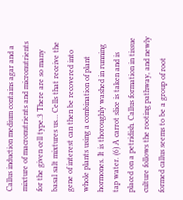Callus induction medium contains agar and a mixture of macronutrients and micronutrients for the given cell type.3 There are so many basal salt mixtures us… Cells that receive the gene of interest can then be recovered into whole plants using a combination of plant hormones. It is thoroughly washed in running tap water. (6) A carrot slice is taken and is placed on a petridish. Callus formation in tissue culture follows the rooting pathway, and newly formed callus seems to be a group of root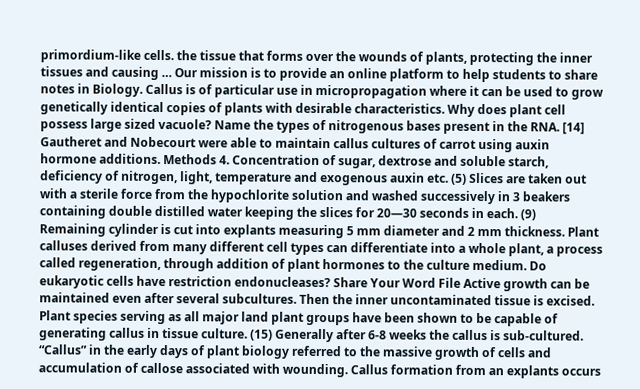primordium-like cells. the tissue that forms over the wounds of plants, protecting the inner tissues and causing … Our mission is to provide an online platform to help students to share notes in Biology. Callus is of particular use in micropropagation where it can be used to grow genetically identical copies of plants with desirable characteristics. Why does plant cell possess large sized vacuole? Name the types of nitrogenous bases present in the RNA. [14] Gautheret and Nobecourt were able to maintain callus cultures of carrot using auxin hormone additions. Methods 4. Concentration of sugar, dextrose and soluble starch, deficiency of nitrogen, light, temperature and exogenous auxin etc. (5) Slices are taken out with a sterile force from the hypochlorite solution and washed successively in 3 beakers containing double distilled water keeping the slices for 20—30 seconds in each. (9) Remaining cylinder is cut into explants measuring 5 mm diameter and 2 mm thickness. Plant calluses derived from many different cell types can differentiate into a whole plant, a process called regeneration, through addition of plant hormones to the culture medium. Do eukaryotic cells have restriction endonucleases? Share Your Word File Active growth can be maintained even after several subcultures. Then the inner uncontaminated tissue is excised. Plant species serving as all major land plant groups have been shown to be capable of generating callus in tissue culture. (15) Generally after 6-8 weeks the callus is sub-cultured. “Callus” in the early days of plant biology referred to the massive growth of cells and accumulation of callose associated with wounding. Callus formation from an explants occurs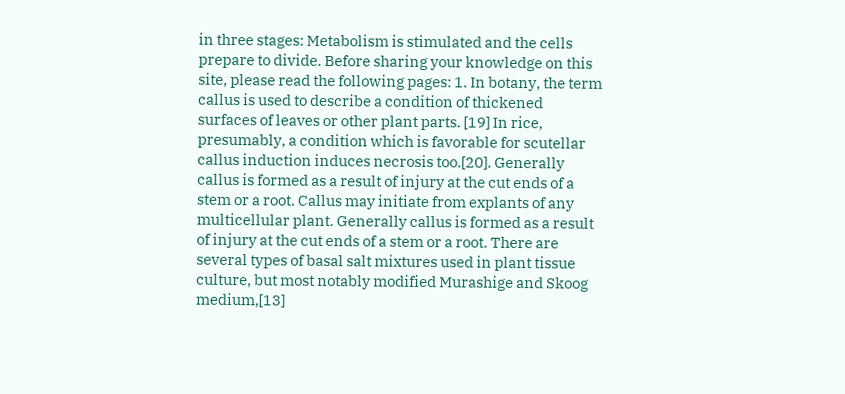in three stages: Metabolism is stimulated and the cells prepare to divide. Before sharing your knowledge on this site, please read the following pages: 1. In botany, the term callus is used to describe a condition of thickened surfaces of leaves or other plant parts. [19] In rice, presumably, a condition which is favorable for scutellar callus induction induces necrosis too.[20]. Generally callus is formed as a result of injury at the cut ends of a stem or a root. Callus may initiate from explants of any multicellular plant. Generally callus is formed as a result of injury at the cut ends of a stem or a root. There are several types of basal salt mixtures used in plant tissue culture, but most notably modified Murashige and Skoog medium,[13]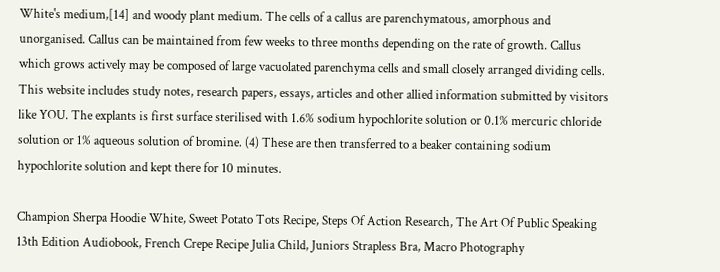White's medium,[14] and woody plant medium. The cells of a callus are parenchymatous, amorphous and unorganised. Callus can be maintained from few weeks to three months depending on the rate of growth. Callus which grows actively may be composed of large vacuolated parenchyma cells and small closely arranged dividing cells. This website includes study notes, research papers, essays, articles and other allied information submitted by visitors like YOU. The explants is first surface sterilised with 1.6% sodium hypochlorite solution or 0.1% mercuric chloride solution or 1% aqueous solution of bromine. (4) These are then transferred to a beaker containing sodium hypochlorite solution and kept there for 10 minutes.

Champion Sherpa Hoodie White, Sweet Potato Tots Recipe, Steps Of Action Research, The Art Of Public Speaking 13th Edition Audiobook, French Crepe Recipe Julia Child, Juniors Strapless Bra, Macro Photography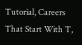Tutorial, Careers That Start With T,